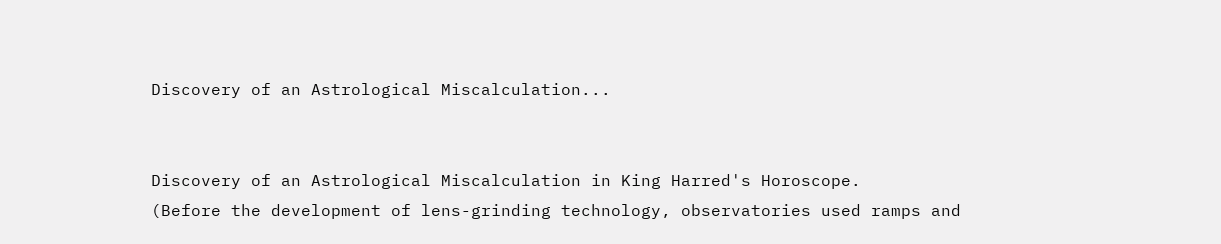Discovery of an Astrological Miscalculation...


Discovery of an Astrological Miscalculation in King Harred's Horoscope.
(Before the development of lens-grinding technology, observatories used ramps and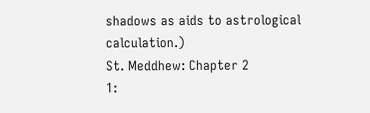shadows as aids to astrological calculation.)
St. Meddhew: Chapter 2
1: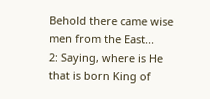Behold there came wise men from the East...
2: Saying, where is He that is born King of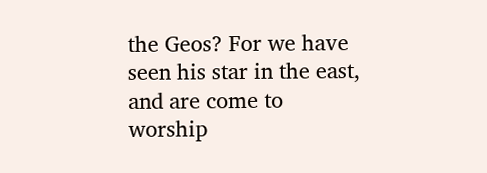the Geos? For we have seen his star in the east, and are come to worship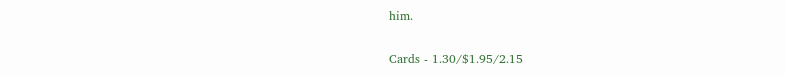him.

Cards - 1.30/$1.95/2.15